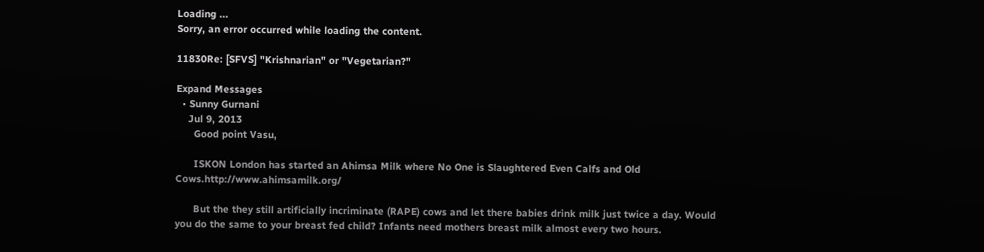Loading ...
Sorry, an error occurred while loading the content.

11830Re: [SFVS] "Krishnarian" or "Vegetarian?"

Expand Messages
  • Sunny Gurnani
    Jul 9, 2013
      Good point Vasu,

      ISKON London has started an Ahimsa Milk where No One is Slaughtered Even Calfs and Old Cows.http://www.ahimsamilk.org/

      But the they still artificially incriminate (RAPE) cows and let there babies drink milk just twice a day. Would you do the same to your breast fed child? Infants need mothers breast milk almost every two hours.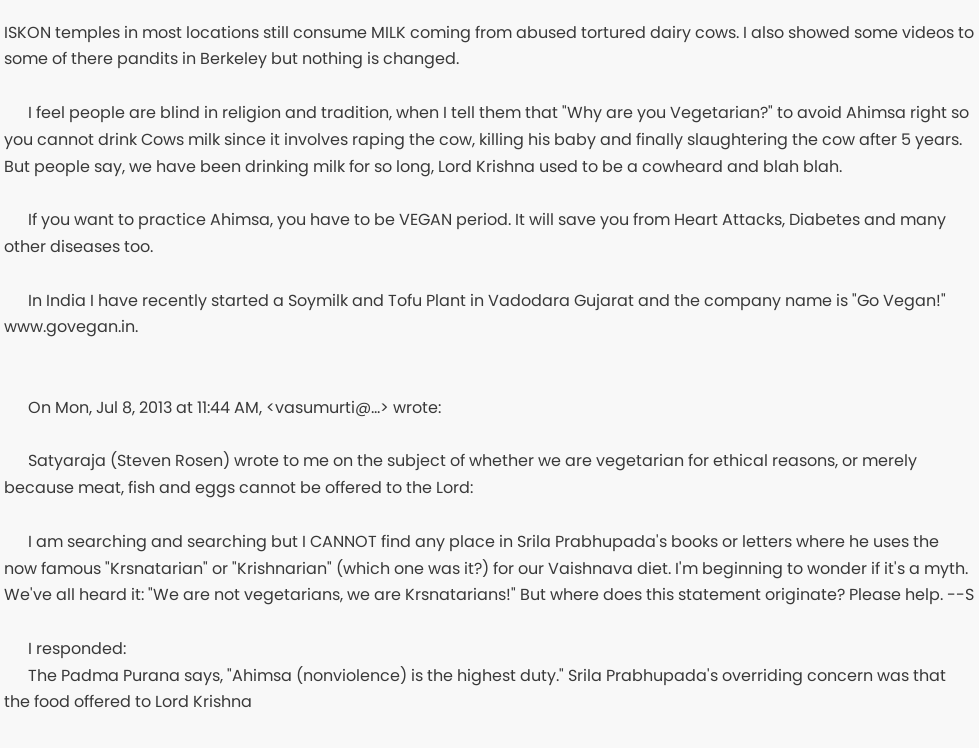ISKON temples in most locations still consume MILK coming from abused tortured dairy cows. I also showed some videos to some of there pandits in Berkeley but nothing is changed.

      I feel people are blind in religion and tradition, when I tell them that "Why are you Vegetarian?" to avoid Ahimsa right so you cannot drink Cows milk since it involves raping the cow, killing his baby and finally slaughtering the cow after 5 years. But people say, we have been drinking milk for so long, Lord Krishna used to be a cowheard and blah blah.

      If you want to practice Ahimsa, you have to be VEGAN period. It will save you from Heart Attacks, Diabetes and many other diseases too.

      In India I have recently started a Soymilk and Tofu Plant in Vadodara Gujarat and the company name is "Go Vegan!"  www.govegan.in.


      On Mon, Jul 8, 2013 at 11:44 AM, <vasumurti@...> wrote:

      Satyaraja (Steven Rosen) wrote to me on the subject of whether we are vegetarian for ethical reasons, or merely because meat, fish and eggs cannot be offered to the Lord:

      I am searching and searching but I CANNOT find any place in Srila Prabhupada's books or letters where he uses the now famous "Krsnatarian" or "Krishnarian" (which one was it?) for our Vaishnava diet. I'm beginning to wonder if it's a myth. We've all heard it: "We are not vegetarians, we are Krsnatarians!" But where does this statement originate? Please help. --S

      I responded:
      The Padma Purana says, "Ahimsa (nonviolence) is the highest duty." Srila Prabhupada's overriding concern was that the food offered to Lord Krishna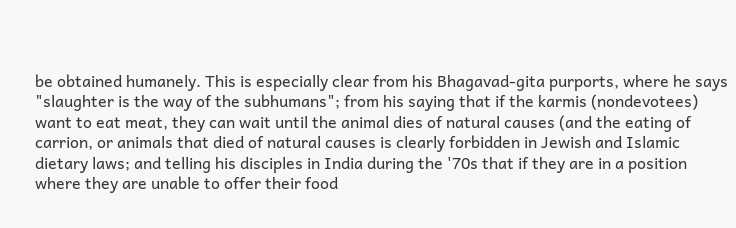be obtained humanely. This is especially clear from his Bhagavad-gita purports, where he says "slaughter is the way of the subhumans"; from his saying that if the karmis (nondevotees) want to eat meat, they can wait until the animal dies of natural causes (and the eating of carrion, or animals that died of natural causes is clearly forbidden in Jewish and Islamic dietary laws; and telling his disciples in India during the '70s that if they are in a position where they are unable to offer their food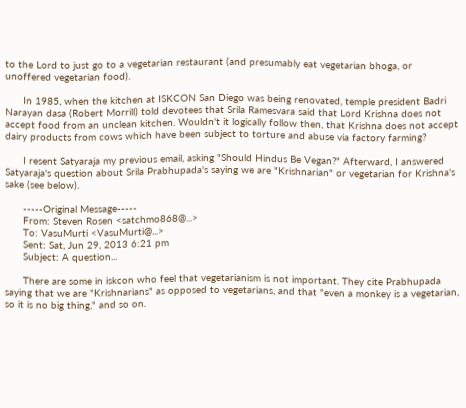to the Lord to just go to a vegetarian restaurant (and presumably eat vegetarian bhoga, or unoffered vegetarian food).

      In 1985, when the kitchen at ISKCON San Diego was being renovated, temple president Badri Narayan dasa (Robert Morrill) told devotees that Srila Ramesvara said that Lord Krishna does not accept food from an unclean kitchen. Wouldn't it logically follow then, that Krishna does not accept dairy products from cows which have been subject to torture and abuse via factory farming?

      I resent Satyaraja my previous email, asking "Should Hindus Be Vegan?" Afterward, I answered Satyaraja's question about Srila Prabhupada's saying we are "Krishnarian" or vegetarian for Krishna's sake (see below).

      -----Original Message-----
      From: Steven Rosen <satchmo868@...>
      To: VasuMurti <VasuMurti@...>
      Sent: Sat, Jun 29, 2013 6:21 pm
      Subject: A question...

      There are some in iskcon who feel that vegetarianism is not important. They cite Prabhupada saying that we are "Krishnarians" as opposed to vegetarians, and that "even a monkey is a vegetarian, so it is no big thing," and so on.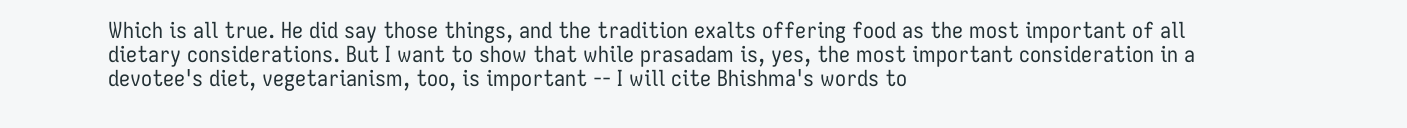Which is all true. He did say those things, and the tradition exalts offering food as the most important of all dietary considerations. But I want to show that while prasadam is, yes, the most important consideration in a devotee's diet, vegetarianism, too, is important -- I will cite Bhishma's words to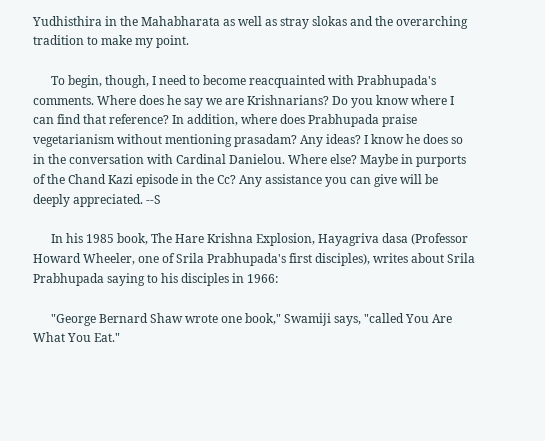Yudhisthira in the Mahabharata as well as stray slokas and the overarching tradition to make my point.

      To begin, though, I need to become reacquainted with Prabhupada's comments. Where does he say we are Krishnarians? Do you know where I can find that reference? In addition, where does Prabhupada praise vegetarianism without mentioning prasadam? Any ideas? I know he does so in the conversation with Cardinal Danielou. Where else? Maybe in purports of the Chand Kazi episode in the Cc? Any assistance you can give will be deeply appreciated. --S

      In his 1985 book, The Hare Krishna Explosion, Hayagriva dasa (Professor Howard Wheeler, one of Srila Prabhupada's first disciples), writes about Srila Prabhupada saying to his disciples in 1966:

      "George Bernard Shaw wrote one book," Swamiji says, "called You Are What You Eat."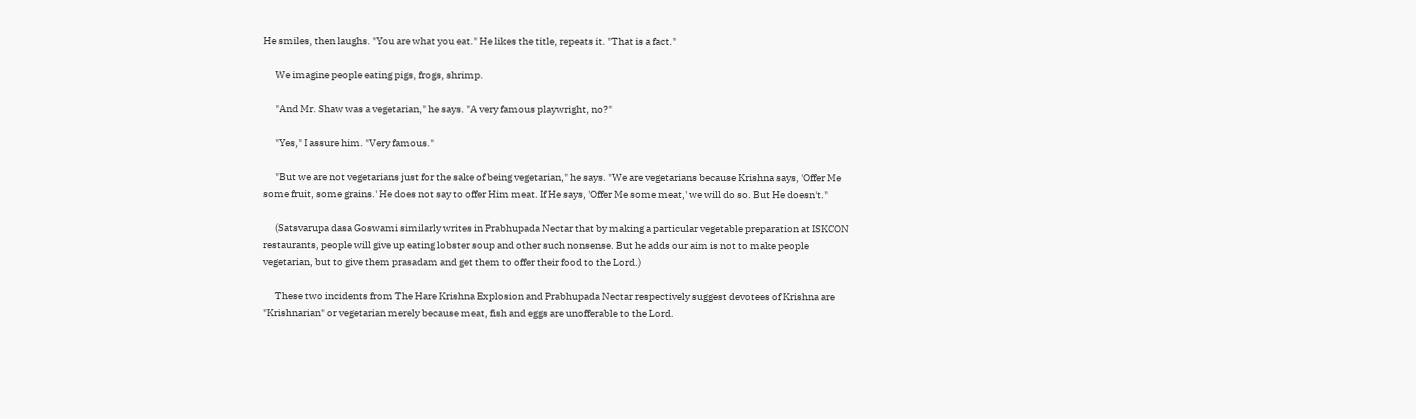He smiles, then laughs. "You are what you eat." He likes the title, repeats it. "That is a fact."

      We imagine people eating pigs, frogs, shrimp.

      "And Mr. Shaw was a vegetarian," he says. "A very famous playwright, no?"

      "Yes," I assure him. "Very famous."

      "But we are not vegetarians just for the sake of being vegetarian," he says. "We are vegetarians because Krishna says, 'Offer Me some fruit, some grains.' He does not say to offer Him meat. If He says, 'Offer Me some meat,' we will do so. But He doesn't."

      (Satsvarupa dasa Goswami similarly writes in Prabhupada Nectar that by making a particular vegetable preparation at ISKCON restaurants, people will give up eating lobster soup and other such nonsense. But he adds our aim is not to make people vegetarian, but to give them prasadam and get them to offer their food to the Lord.)

      These two incidents from The Hare Krishna Explosion and Prabhupada Nectar respectively suggest devotees of Krishna are "Krishnarian" or vegetarian merely because meat, fish and eggs are unofferable to the Lord.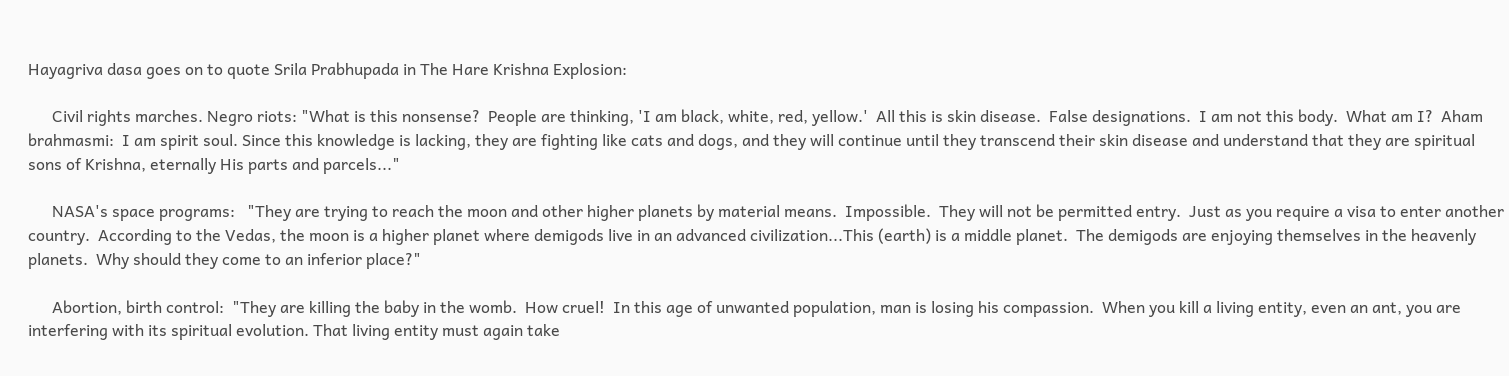Hayagriva dasa goes on to quote Srila Prabhupada in The Hare Krishna Explosion:

      Civil rights marches. Negro riots: "What is this nonsense?  People are thinking, 'I am black, white, red, yellow.'  All this is skin disease.  False designations.  I am not this body.  What am I?  Aham brahmasmi:  I am spirit soul. Since this knowledge is lacking, they are fighting like cats and dogs, and they will continue until they transcend their skin disease and understand that they are spiritual sons of Krishna, eternally His parts and parcels..."

      NASA's space programs:   "They are trying to reach the moon and other higher planets by material means.  Impossible.  They will not be permitted entry.  Just as you require a visa to enter another country.  According to the Vedas, the moon is a higher planet where demigods live in an advanced civilization...This (earth) is a middle planet.  The demigods are enjoying themselves in the heavenly planets.  Why should they come to an inferior place?"

      Abortion, birth control:  "They are killing the baby in the womb.  How cruel!  In this age of unwanted population, man is losing his compassion.  When you kill a living entity, even an ant, you are interfering with its spiritual evolution. That living entity must again take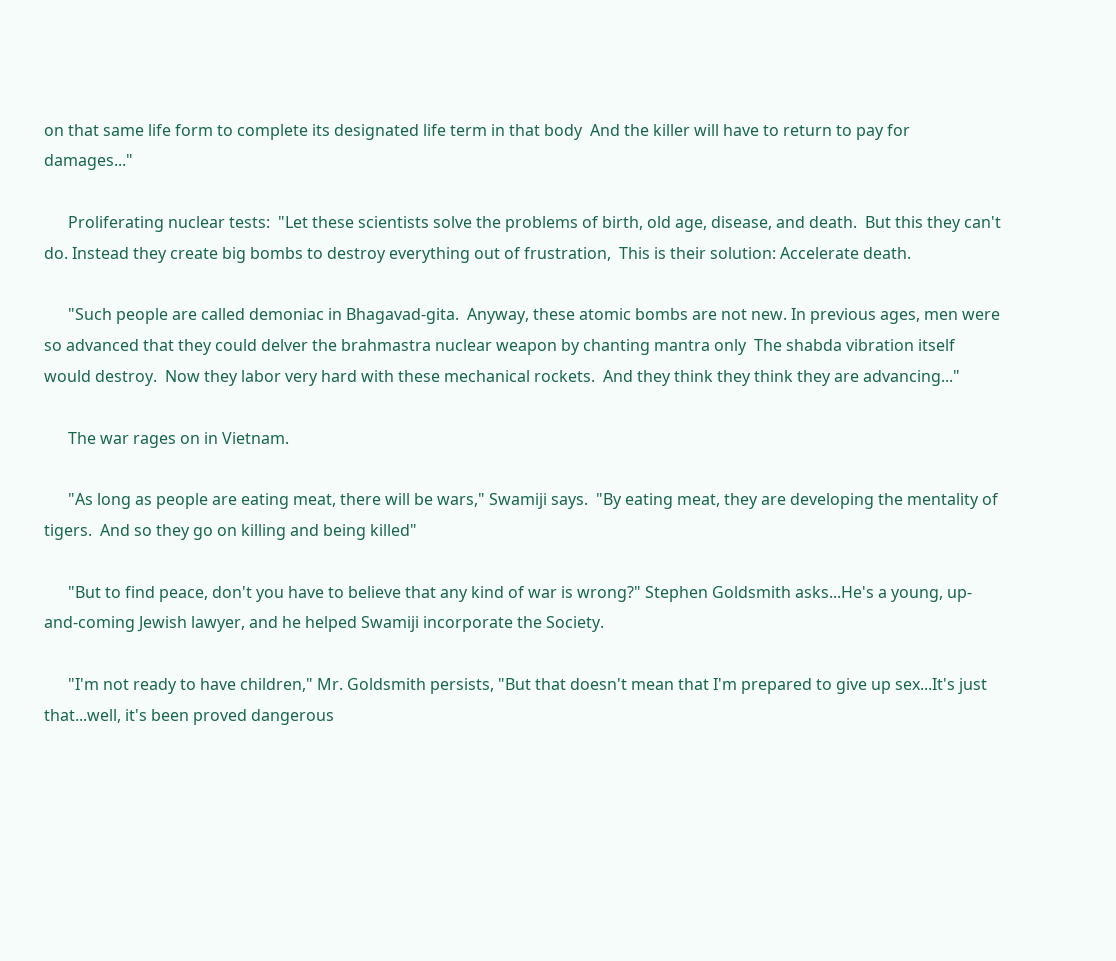on that same life form to complete its designated life term in that body  And the killer will have to return to pay for damages..."

      Proliferating nuclear tests:  "Let these scientists solve the problems of birth, old age, disease, and death.  But this they can't do. Instead they create big bombs to destroy everything out of frustration,  This is their solution: Accelerate death.

      "Such people are called demoniac in Bhagavad-gita.  Anyway, these atomic bombs are not new. In previous ages, men were so advanced that they could delver the brahmastra nuclear weapon by chanting mantra only  The shabda vibration itself would destroy.  Now they labor very hard with these mechanical rockets.  And they think they think they are advancing..."

      The war rages on in Vietnam.

      "As long as people are eating meat, there will be wars," Swamiji says.  "By eating meat, they are developing the mentality of tigers.  And so they go on killing and being killed"

      "But to find peace, don't you have to believe that any kind of war is wrong?" Stephen Goldsmith asks...He's a young, up-and-coming Jewish lawyer, and he helped Swamiji incorporate the Society.

      "I'm not ready to have children," Mr. Goldsmith persists, "But that doesn't mean that I'm prepared to give up sex...It's just that...well, it's been proved dangerous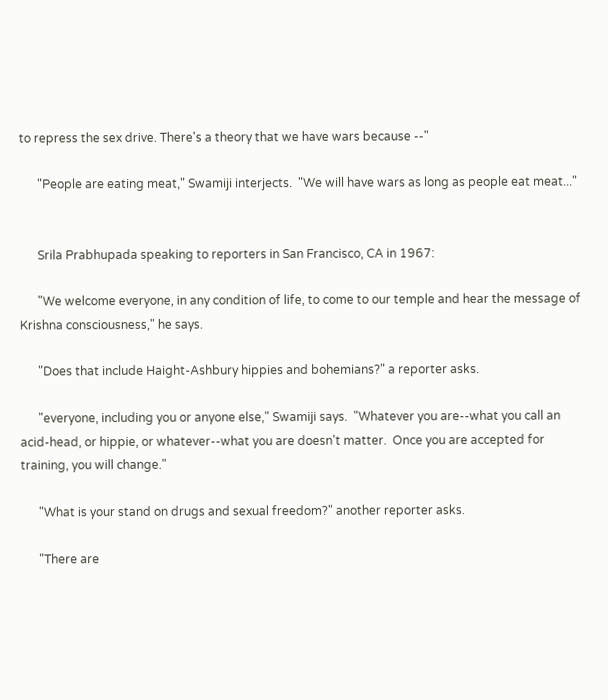to repress the sex drive. There's a theory that we have wars because --"

      "People are eating meat," Swamiji interjects.  "We will have wars as long as people eat meat..."


      Srila Prabhupada speaking to reporters in San Francisco, CA in 1967:

      "We welcome everyone, in any condition of life, to come to our temple and hear the message of Krishna consciousness," he says.

      "Does that include Haight-Ashbury hippies and bohemians?" a reporter asks.

      "everyone, including you or anyone else," Swamiji says.  "Whatever you are--what you call an acid-head, or hippie, or whatever--what you are doesn't matter.  Once you are accepted for training, you will change."

      "What is your stand on drugs and sexual freedom?" another reporter asks.

      "There are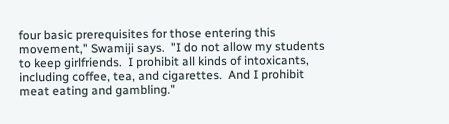four basic prerequisites for those entering this movement," Swamiji says.  "I do not allow my students to keep girlfriends.  I prohibit all kinds of intoxicants, including coffee, tea, and cigarettes.  And I prohibit meat eating and gambling."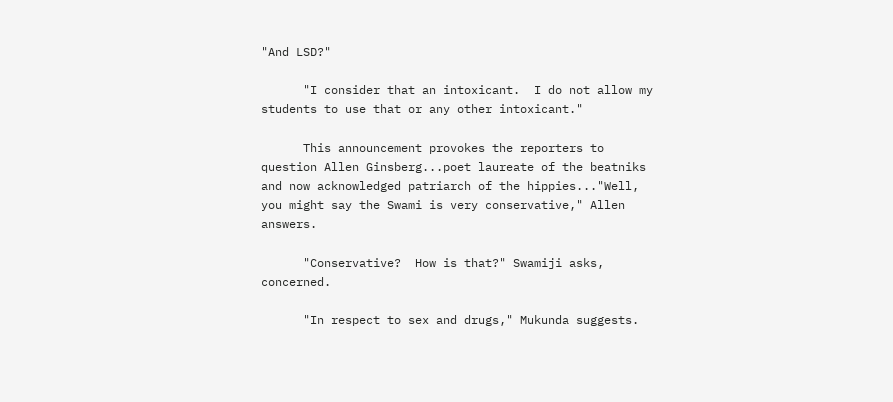"And LSD?"

      "I consider that an intoxicant.  I do not allow my students to use that or any other intoxicant."

      This announcement provokes the reporters to question Allen Ginsberg...poet laureate of the beatniks and now acknowledged patriarch of the hippies..."Well, you might say the Swami is very conservative," Allen answers.

      "Conservative?  How is that?" Swamiji asks, concerned.

      "In respect to sex and drugs," Mukunda suggests.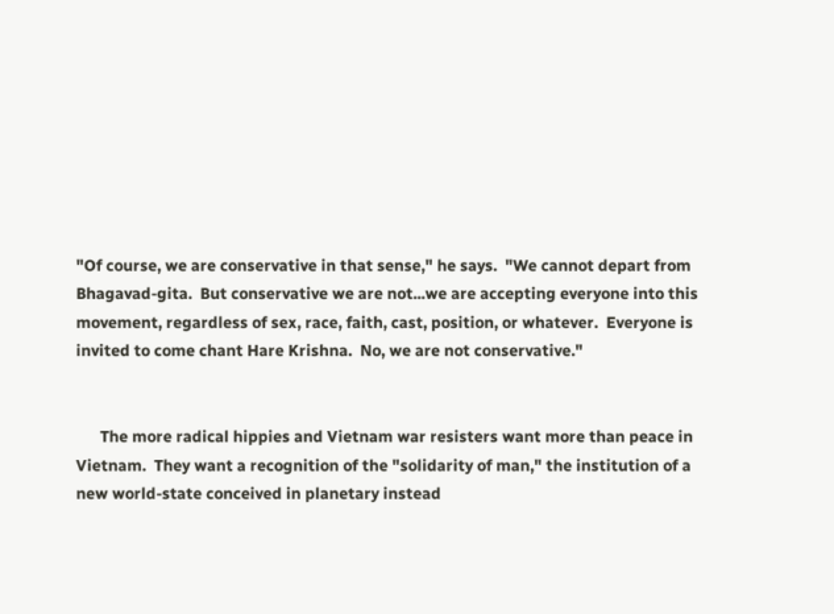"Of course, we are conservative in that sense," he says.  "We cannot depart from Bhagavad-gita.  But conservative we are not...we are accepting everyone into this movement, regardless of sex, race, faith, cast, position, or whatever.  Everyone is invited to come chant Hare Krishna.  No, we are not conservative."


      The more radical hippies and Vietnam war resisters want more than peace in Vietnam.  They want a recognition of the "solidarity of man," the institution of a new world-state conceived in planetary instead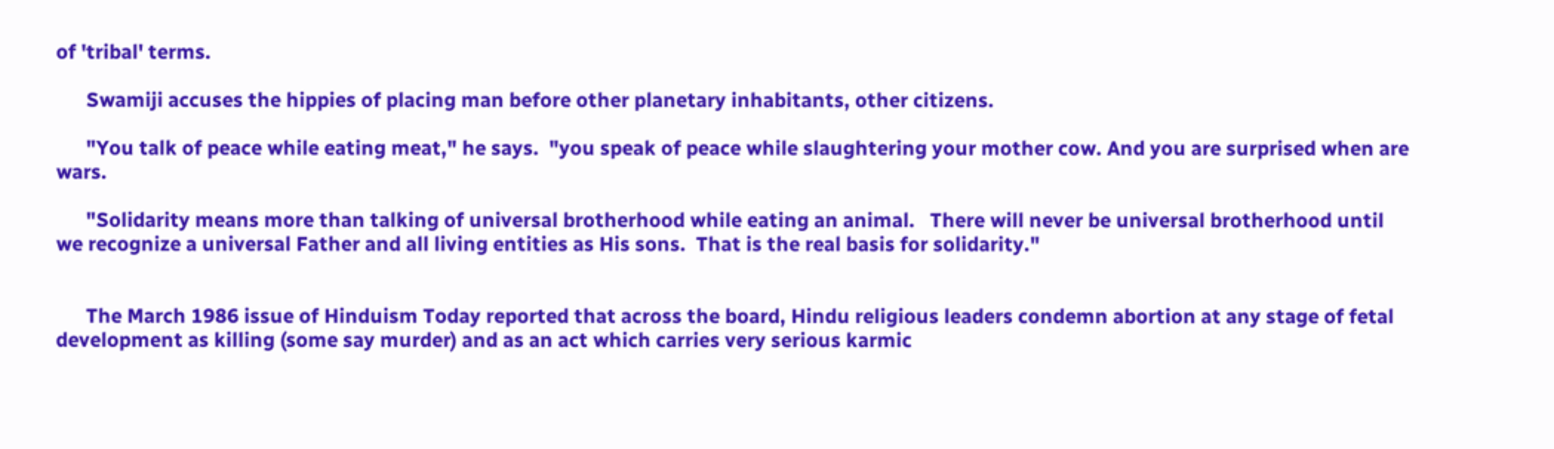of 'tribal' terms.

      Swamiji accuses the hippies of placing man before other planetary inhabitants, other citizens.

      "You talk of peace while eating meat," he says.  "you speak of peace while slaughtering your mother cow. And you are surprised when are wars.

      "Solidarity means more than talking of universal brotherhood while eating an animal.   There will never be universal brotherhood until we recognize a universal Father and all living entities as His sons.  That is the real basis for solidarity."


      The March 1986 issue of Hinduism Today reported that across the board, Hindu religious leaders condemn abortion at any stage of fetal development as killing (some say murder) and as an act which carries very serious karmic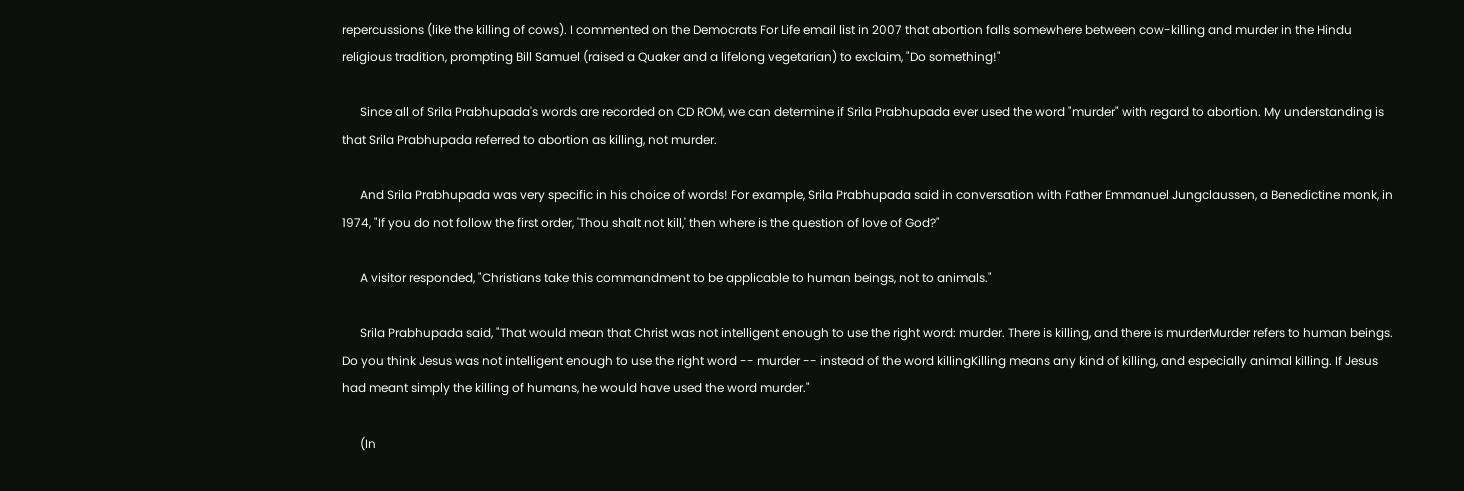repercussions (like the killing of cows). I commented on the Democrats For Life email list in 2007 that abortion falls somewhere between cow-killing and murder in the Hindu religious tradition, prompting Bill Samuel (raised a Quaker and a lifelong vegetarian) to exclaim, "Do something!"

      Since all of Srila Prabhupada's words are recorded on CD ROM, we can determine if Srila Prabhupada ever used the word "murder" with regard to abortion. My understanding is that Srila Prabhupada referred to abortion as killing, not murder.

      And Srila Prabhupada was very specific in his choice of words! For example, Srila Prabhupada said in conversation with Father Emmanuel Jungclaussen, a Benedictine monk, in 1974, "If you do not follow the first order, 'Thou shalt not kill,' then where is the question of love of God?"

      A visitor responded, "Christians take this commandment to be applicable to human beings, not to animals."

      Srila Prabhupada said, "That would mean that Christ was not intelligent enough to use the right word: murder. There is killing, and there is murderMurder refers to human beings. Do you think Jesus was not intelligent enough to use the right word -- murder -- instead of the word killingKilling means any kind of killing, and especially animal killing. If Jesus had meant simply the killing of humans, he would have used the word murder."

      (In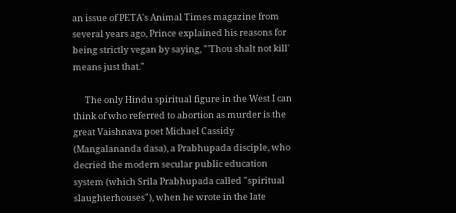an issue of PETA's Animal Times magazine from several years ago, Prince explained his reasons for being strictly vegan by saying, "'Thou shalt not kill' means just that."

      The only Hindu spiritual figure in the West I can think of who referred to abortion as murder is the great Vaishnava poet Michael Cassidy (Mangalananda dasa), a Prabhupada disciple, who decried the modern secular public education system (which Srila Prabhupada called "spiritual slaughterhouses"), when he wrote in the late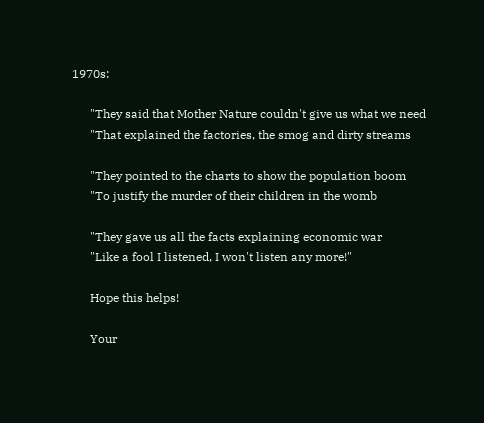1970s:

      "They said that Mother Nature couldn't give us what we need
      "That explained the factories, the smog and dirty streams

      "They pointed to the charts to show the population boom
      "To justify the murder of their children in the womb

      "They gave us all the facts explaining economic war
      "Like a fool I listened, I won't listen any more!"

      Hope this helps!

      Your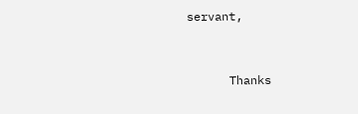servant,


      Thanks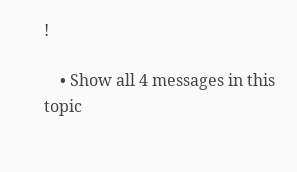!

    • Show all 4 messages in this topic